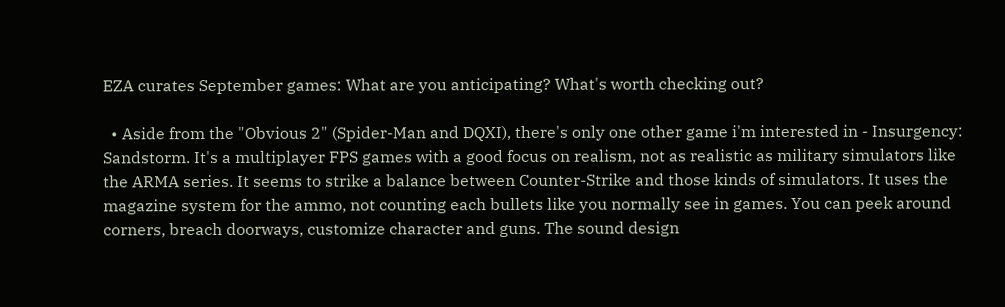EZA curates September games: What are you anticipating? What's worth checking out?

  • Aside from the "Obvious 2" (Spider-Man and DQXI), there's only one other game i'm interested in - Insurgency: Sandstorm. It's a multiplayer FPS games with a good focus on realism, not as realistic as military simulators like the ARMA series. It seems to strike a balance between Counter-Strike and those kinds of simulators. It uses the magazine system for the ammo, not counting each bullets like you normally see in games. You can peek around corners, breach doorways, customize character and guns. The sound design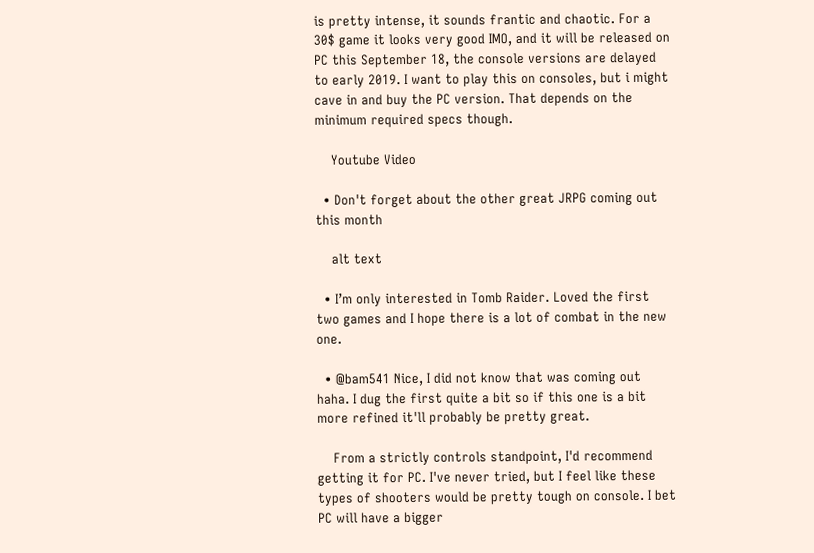is pretty intense, it sounds frantic and chaotic. For a 30$ game it looks very good IMO, and it will be released on PC this September 18, the console versions are delayed to early 2019. I want to play this on consoles, but i might cave in and buy the PC version. That depends on the minimum required specs though.

    Youtube Video

  • Don't forget about the other great JRPG coming out this month

    alt text

  • I’m only interested in Tomb Raider. Loved the first two games and I hope there is a lot of combat in the new one.

  • @bam541 Nice, I did not know that was coming out haha. I dug the first quite a bit so if this one is a bit more refined it'll probably be pretty great.

    From a strictly controls standpoint, I'd recommend getting it for PC. I've never tried, but I feel like these types of shooters would be pretty tough on console. I bet PC will have a bigger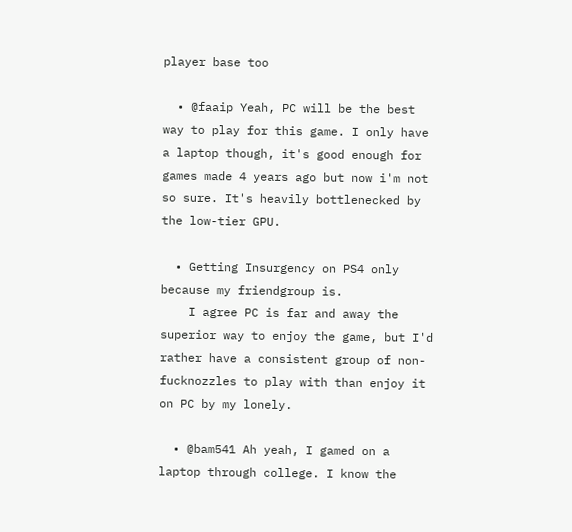player base too

  • @faaip Yeah, PC will be the best way to play for this game. I only have a laptop though, it's good enough for games made 4 years ago but now i'm not so sure. It's heavily bottlenecked by the low-tier GPU.

  • Getting Insurgency on PS4 only because my friendgroup is.
    I agree PC is far and away the superior way to enjoy the game, but I'd rather have a consistent group of non-fucknozzles to play with than enjoy it on PC by my lonely.

  • @bam541 Ah yeah, I gamed on a laptop through college. I know the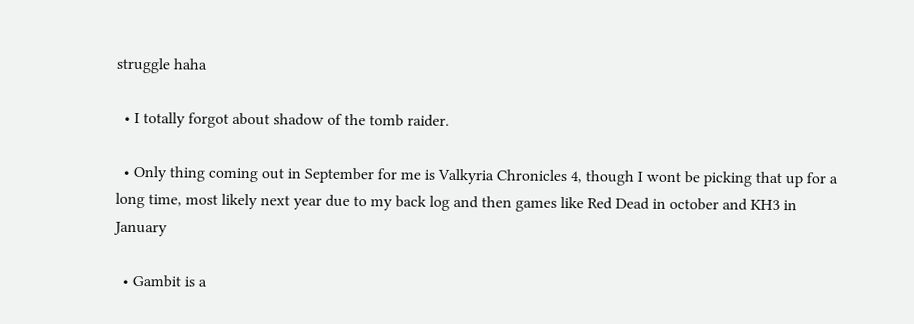struggle haha

  • I totally forgot about shadow of the tomb raider.

  • Only thing coming out in September for me is Valkyria Chronicles 4, though I wont be picking that up for a long time, most likely next year due to my back log and then games like Red Dead in october and KH3 in January

  • Gambit is a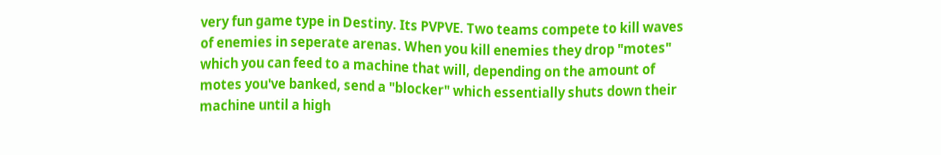very fun game type in Destiny. Its PVPVE. Two teams compete to kill waves of enemies in seperate arenas. When you kill enemies they drop "motes" which you can feed to a machine that will, depending on the amount of motes you've banked, send a "blocker" which essentially shuts down their machine until a high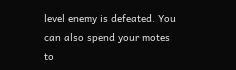level enemy is defeated. You can also spend your motes to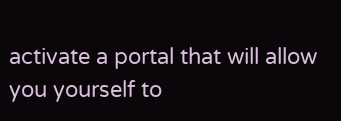activate a portal that will allow you yourself to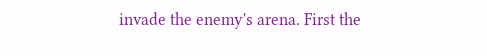invade the enemy's arena. First the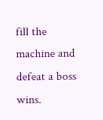fill the machine and defeat a boss wins.